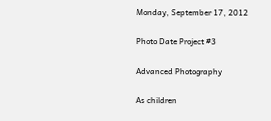Monday, September 17, 2012

Photo Date Project #3

Advanced Photography

As children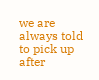we are always told to pick up after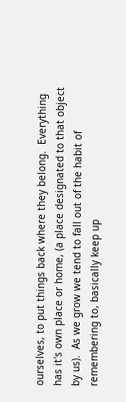ourselves, to put things back where they belong.  Everything has it's own place or home, (a place designated to that object by us).  As we grow we tend to fall out of the habit of remembering to, basically keep up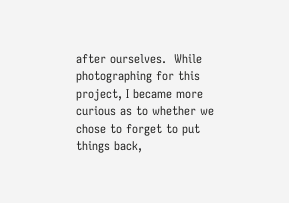after ourselves.  While photographing for this project, I became more curious as to whether we chose to forget to put things back,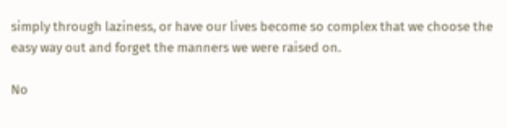simply through laziness, or have our lives become so complex that we choose the easy way out and forget the manners we were raised on.

No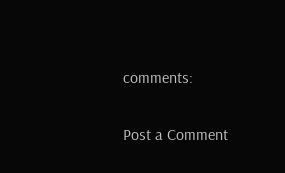comments:

Post a Comment